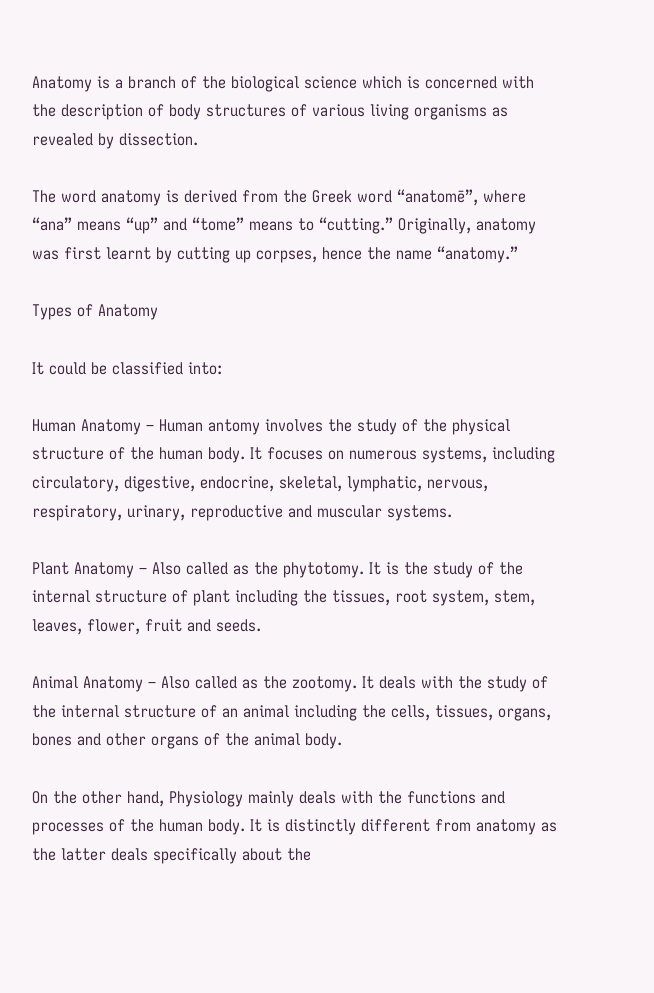Anatomy is a branch of the biological science which is concerned with the description of body structures of various living organisms as revealed by dissection.

The word anatomy is derived from the Greek word “anatomē”, where “ana” means “up” and “tome” means to “cutting.” Originally, anatomy was first learnt by cutting up corpses, hence the name “anatomy.”

Types of Anatomy

It could be classified into:

Human Anatomy – Human antomy involves the study of the physical structure of the human body. It focuses on numerous systems, including circulatory, digestive, endocrine, skeletal, lymphatic, nervous, respiratory, urinary, reproductive and muscular systems.

Plant Anatomy – Also called as the phytotomy. It is the study of the internal structure of plant including the tissues, root system, stem, leaves, flower, fruit and seeds.

Animal Anatomy – Also called as the zootomy. It deals with the study of the internal structure of an animal including the cells, tissues, organs, bones and other organs of the animal body.

On the other hand, Physiology mainly deals with the functions and processes of the human body. It is distinctly different from anatomy as the latter deals specifically about the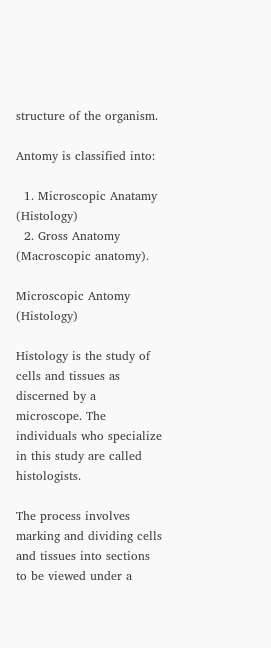structure of the organism.

Antomy is classified into:

  1. Microscopic Anatamy (Histology)
  2. Gross Anatomy (Macroscopic anatomy).

Microscopic Antomy (Histology)

Histology is the study of cells and tissues as discerned by a microscope. The individuals who specialize in this study are called histologists.

The process involves marking and dividing cells and tissues into sections to be viewed under a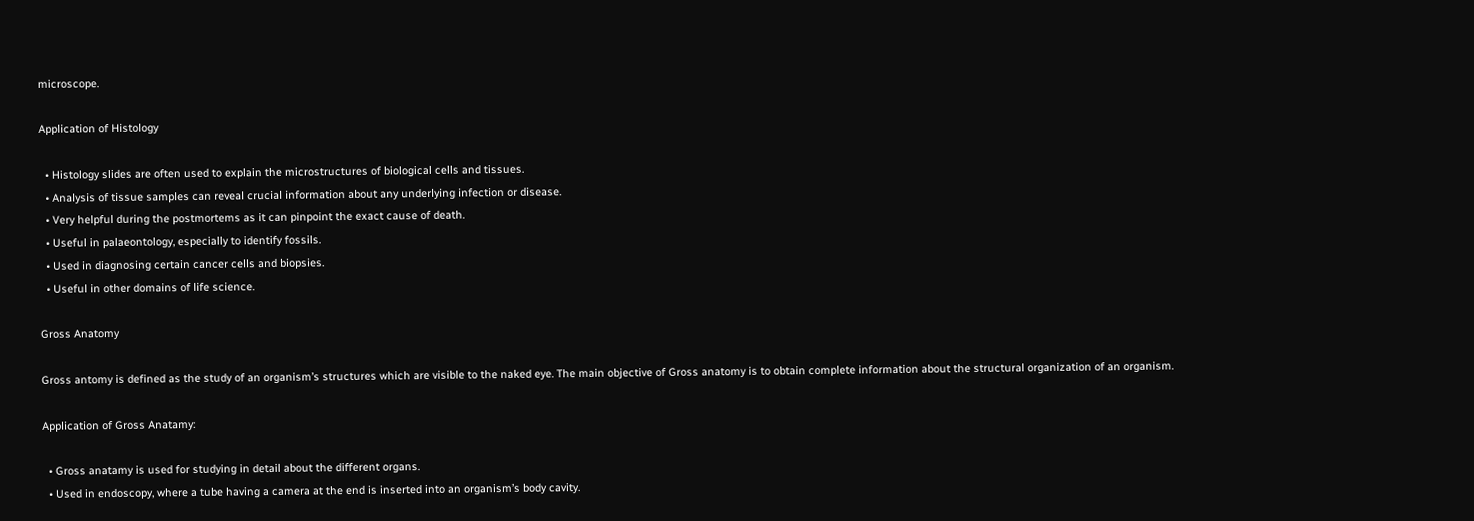microscope.

Application of Histology

  • Histology slides are often used to explain the microstructures of biological cells and tissues.
  • Analysis of tissue samples can reveal crucial information about any underlying infection or disease.
  • Very helpful during the postmortems as it can pinpoint the exact cause of death.
  • Useful in palaeontology, especially to identify fossils.
  • Used in diagnosing certain cancer cells and biopsies.
  • Useful in other domains of life science.

Gross Anatomy

Gross antomy is defined as the study of an organism’s structures which are visible to the naked eye. The main objective of Gross anatomy is to obtain complete information about the structural organization of an organism.

Application of Gross Anatamy:

  • Gross anatamy is used for studying in detail about the different organs.
  • Used in endoscopy, where a tube having a camera at the end is inserted into an organism’s body cavity.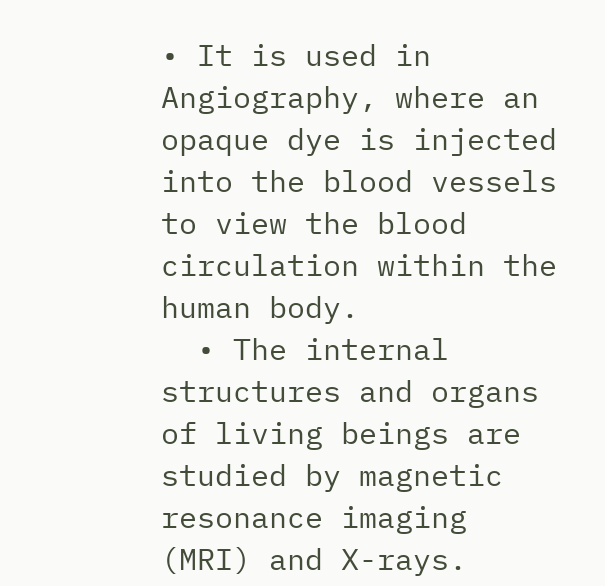• It is used in Angiography, where an opaque dye is injected into the blood vessels to view the blood circulation within the human body.
  • The internal structures and organs of living beings are studied by magnetic resonance imaging (MRI) and X-rays.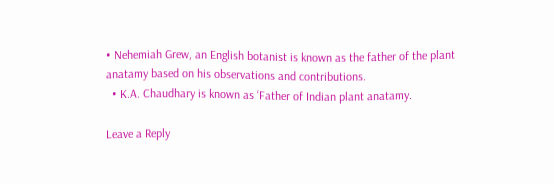• Nehemiah Grew, an English botanist is known as the father of the plant anatamy based on his observations and contributions.
  • K.A. Chaudhary is known as ‘Father of Indian plant anatamy.

Leave a Reply